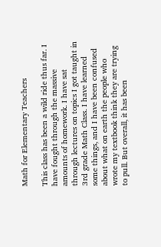Math for Elementary Teachers

This class has been a wild ride thus far. I have fought through the massive amounts of homework. I have sat through lectures on topics I got taught in 3rd grade Math Class. I have learned some things, and I have been confused about what on earth the people who wrote my textbook think they are trying to pull. But overall, it has been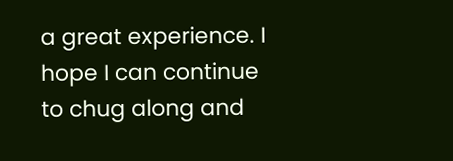a great experience. I hope I can continue to chug along and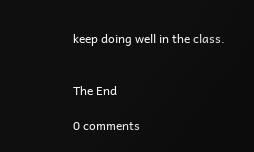keep doing well in the class.


The End

0 comments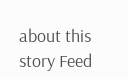about this story Feed